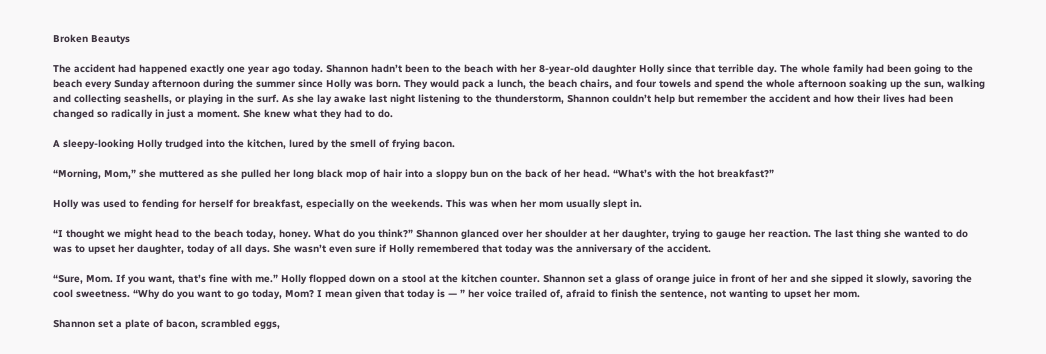Broken Beautys

The accident had happened exactly one year ago today. Shannon hadn’t been to the beach with her 8-year-old daughter Holly since that terrible day. The whole family had been going to the beach every Sunday afternoon during the summer since Holly was born. They would pack a lunch, the beach chairs, and four towels and spend the whole afternoon soaking up the sun, walking and collecting seashells, or playing in the surf. As she lay awake last night listening to the thunderstorm, Shannon couldn’t help but remember the accident and how their lives had been changed so radically in just a moment. She knew what they had to do.

A sleepy-looking Holly trudged into the kitchen, lured by the smell of frying bacon.

“Morning, Mom,” she muttered as she pulled her long black mop of hair into a sloppy bun on the back of her head. “What’s with the hot breakfast?”

Holly was used to fending for herself for breakfast, especially on the weekends. This was when her mom usually slept in.

“I thought we might head to the beach today, honey. What do you think?” Shannon glanced over her shoulder at her daughter, trying to gauge her reaction. The last thing she wanted to do was to upset her daughter, today of all days. She wasn’t even sure if Holly remembered that today was the anniversary of the accident.

“Sure, Mom. If you want, that’s fine with me.” Holly flopped down on a stool at the kitchen counter. Shannon set a glass of orange juice in front of her and she sipped it slowly, savoring the cool sweetness. “Why do you want to go today, Mom? I mean given that today is — ” her voice trailed of, afraid to finish the sentence, not wanting to upset her mom.

Shannon set a plate of bacon, scrambled eggs,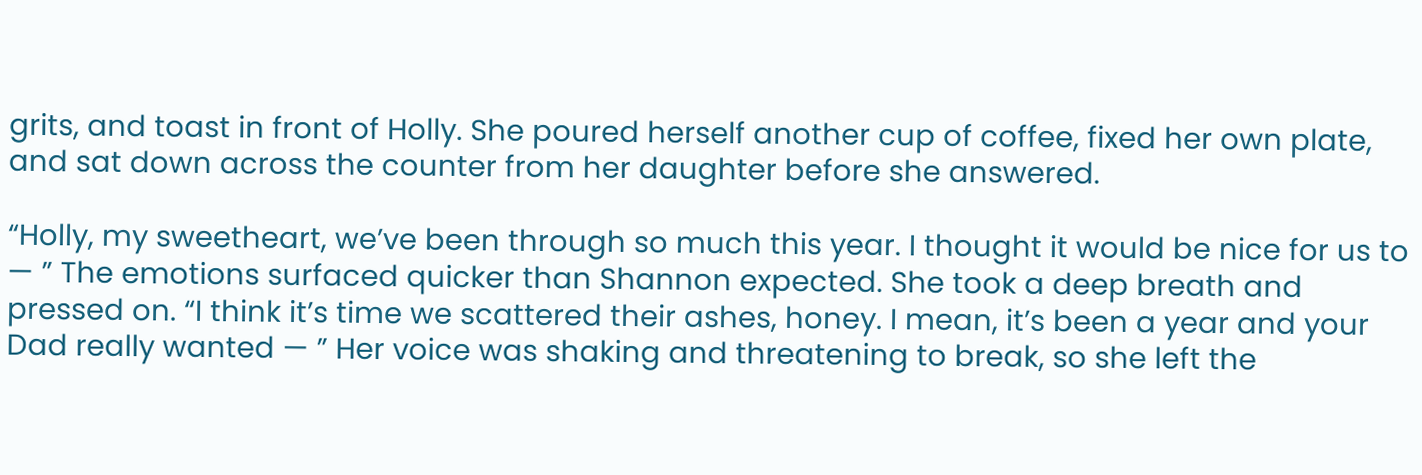grits, and toast in front of Holly. She poured herself another cup of coffee, fixed her own plate, and sat down across the counter from her daughter before she answered.

“Holly, my sweetheart, we’ve been through so much this year. I thought it would be nice for us to — ” The emotions surfaced quicker than Shannon expected. She took a deep breath and pressed on. “I think it’s time we scattered their ashes, honey. I mean, it’s been a year and your Dad really wanted — ” Her voice was shaking and threatening to break, so she left the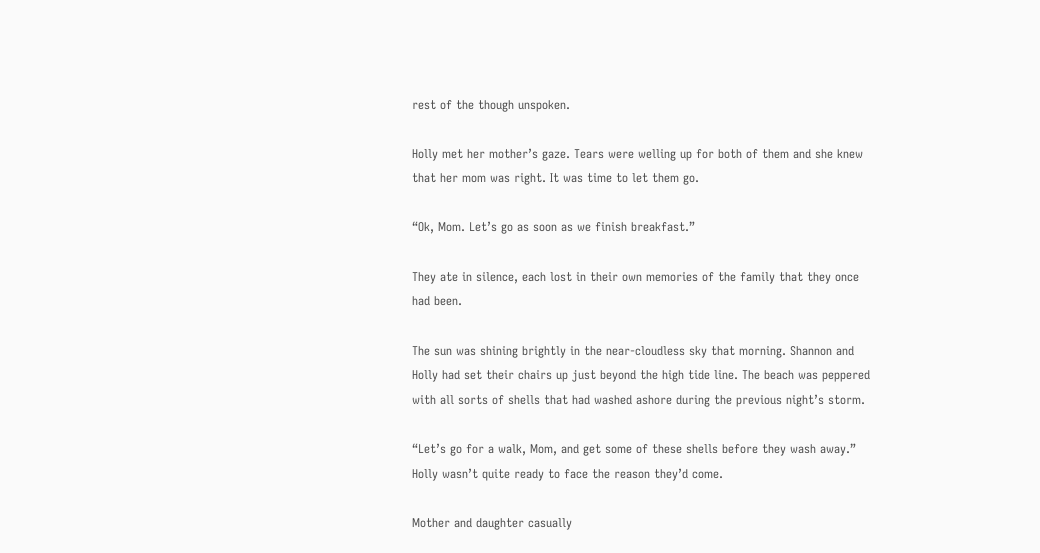rest of the though unspoken.

Holly met her mother’s gaze. Tears were welling up for both of them and she knew that her mom was right. It was time to let them go.

“Ok, Mom. Let’s go as soon as we finish breakfast.”

They ate in silence, each lost in their own memories of the family that they once had been.

The sun was shining brightly in the near-cloudless sky that morning. Shannon and Holly had set their chairs up just beyond the high tide line. The beach was peppered with all sorts of shells that had washed ashore during the previous night’s storm.

“Let’s go for a walk, Mom, and get some of these shells before they wash away.” Holly wasn’t quite ready to face the reason they’d come.

Mother and daughter casually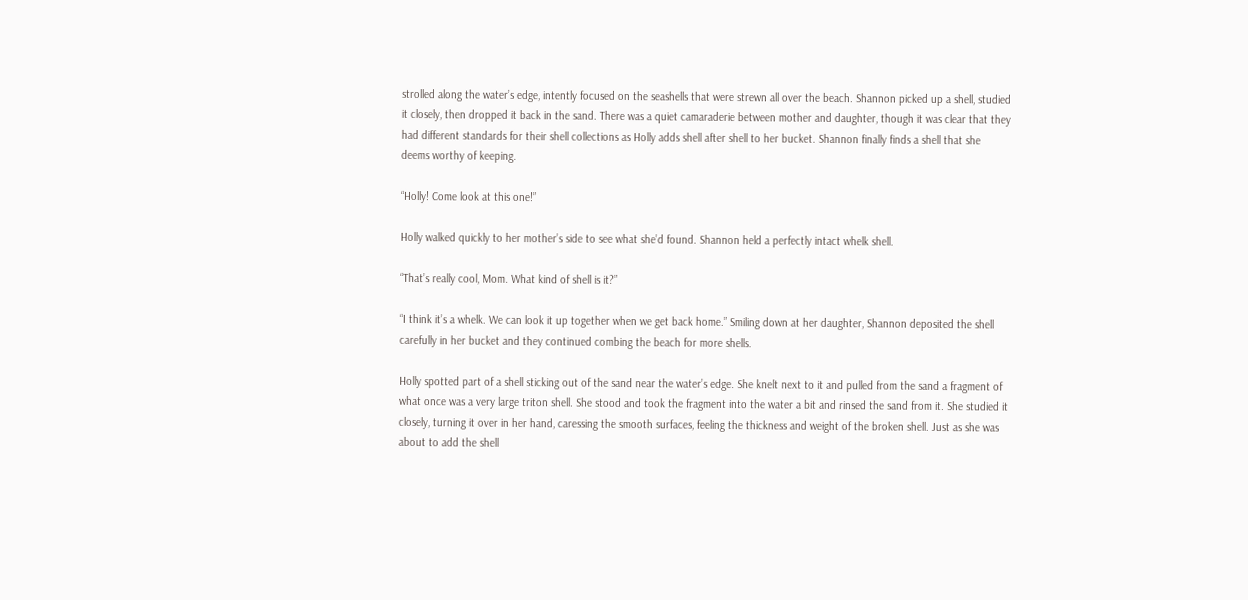strolled along the water’s edge, intently focused on the seashells that were strewn all over the beach. Shannon picked up a shell, studied it closely, then dropped it back in the sand. There was a quiet camaraderie between mother and daughter, though it was clear that they had different standards for their shell collections as Holly adds shell after shell to her bucket. Shannon finally finds a shell that she deems worthy of keeping.

“Holly! Come look at this one!”

Holly walked quickly to her mother’s side to see what she’d found. Shannon held a perfectly intact whelk shell.

“That’s really cool, Mom. What kind of shell is it?”

“I think it’s a whelk. We can look it up together when we get back home.” Smiling down at her daughter, Shannon deposited the shell carefully in her bucket and they continued combing the beach for more shells.

Holly spotted part of a shell sticking out of the sand near the water’s edge. She knelt next to it and pulled from the sand a fragment of what once was a very large triton shell. She stood and took the fragment into the water a bit and rinsed the sand from it. She studied it closely, turning it over in her hand, caressing the smooth surfaces, feeling the thickness and weight of the broken shell. Just as she was about to add the shell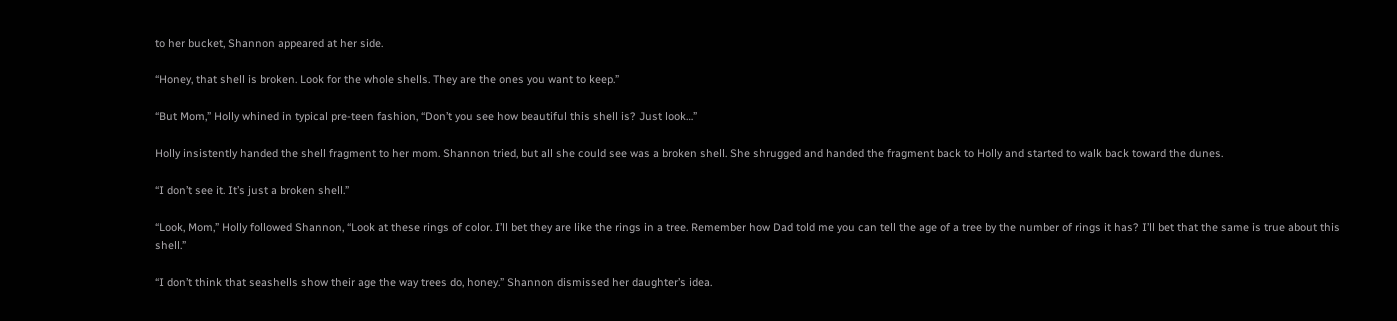to her bucket, Shannon appeared at her side.

“Honey, that shell is broken. Look for the whole shells. They are the ones you want to keep.”

“But Mom,” Holly whined in typical pre-teen fashion, “Don’t you see how beautiful this shell is? Just look…”

Holly insistently handed the shell fragment to her mom. Shannon tried, but all she could see was a broken shell. She shrugged and handed the fragment back to Holly and started to walk back toward the dunes.

“I don’t see it. It’s just a broken shell.”

“Look, Mom,” Holly followed Shannon, “Look at these rings of color. I’ll bet they are like the rings in a tree. Remember how Dad told me you can tell the age of a tree by the number of rings it has? I’ll bet that the same is true about this shell.”

“I don’t think that seashells show their age the way trees do, honey.” Shannon dismissed her daughter’s idea.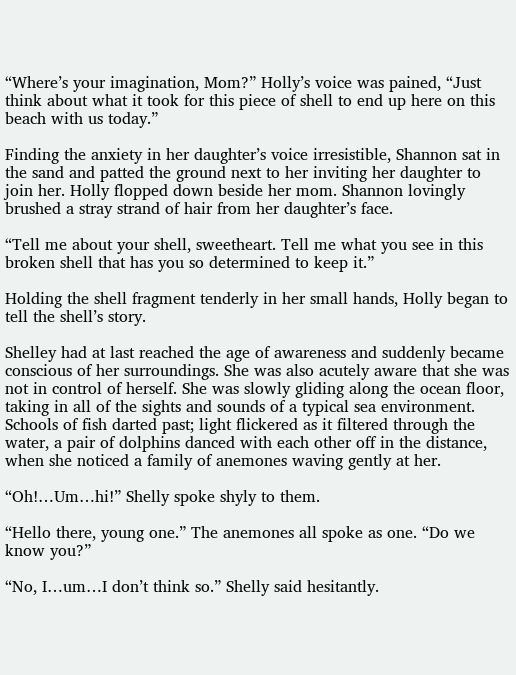“Where’s your imagination, Mom?” Holly’s voice was pained, “Just think about what it took for this piece of shell to end up here on this beach with us today.”

Finding the anxiety in her daughter’s voice irresistible, Shannon sat in the sand and patted the ground next to her inviting her daughter to join her. Holly flopped down beside her mom. Shannon lovingly brushed a stray strand of hair from her daughter’s face.

“Tell me about your shell, sweetheart. Tell me what you see in this broken shell that has you so determined to keep it.”

Holding the shell fragment tenderly in her small hands, Holly began to tell the shell’s story.

Shelley had at last reached the age of awareness and suddenly became conscious of her surroundings. She was also acutely aware that she was not in control of herself. She was slowly gliding along the ocean floor, taking in all of the sights and sounds of a typical sea environment. Schools of fish darted past; light flickered as it filtered through the water, a pair of dolphins danced with each other off in the distance, when she noticed a family of anemones waving gently at her.

“Oh!…Um…hi!” Shelly spoke shyly to them.

“Hello there, young one.” The anemones all spoke as one. “Do we know you?”

“No, I…um…I don’t think so.” Shelly said hesitantly.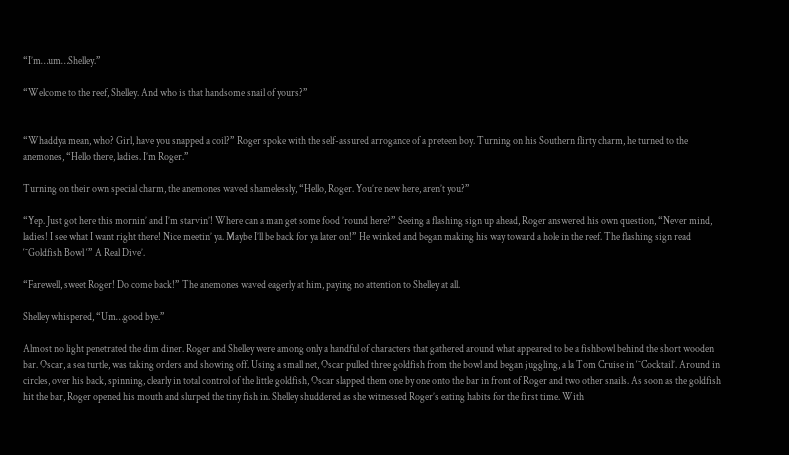“I’m…um…Shelley.”

“Welcome to the reef, Shelley. And who is that handsome snail of yours?”


“Whaddya mean, who? Girl, have you snapped a coil?” Roger spoke with the self-assured arrogance of a preteen boy. Turning on his Southern flirty charm, he turned to the anemones, “Hello there, ladies. I’m Roger.”

Turning on their own special charm, the anemones waved shamelessly, “Hello, Roger. You’re new here, aren’t you?”

“Yep. Just got here this mornin’ and I’m starvin’! Where can a man get some food ’round here?” Seeing a flashing sign up ahead, Roger answered his own question, “Never mind, ladies! I see what I want right there! Nice meetin’ ya. Maybe I’ll be back for ya later on!” He winked and began making his way toward a hole in the reef. The flashing sign read ‘˜Goldfish Bowl ‘” A Real Dive’.

“Farewell, sweet Roger! Do come back!” The anemones waved eagerly at him, paying no attention to Shelley at all.

Shelley whispered, “Um…good bye.”

Almost no light penetrated the dim diner. Roger and Shelley were among only a handful of characters that gathered around what appeared to be a fishbowl behind the short wooden bar. Oscar, a sea turtle, was taking orders and showing off. Using a small net, Oscar pulled three goldfish from the bowl and began juggling, a la Tom Cruise in ‘˜Cocktail’. Around in circles, over his back, spinning, clearly in total control of the little goldfish, Oscar slapped them one by one onto the bar in front of Roger and two other snails. As soon as the goldfish hit the bar, Roger opened his mouth and slurped the tiny fish in. Shelley shuddered as she witnessed Roger’s eating habits for the first time. With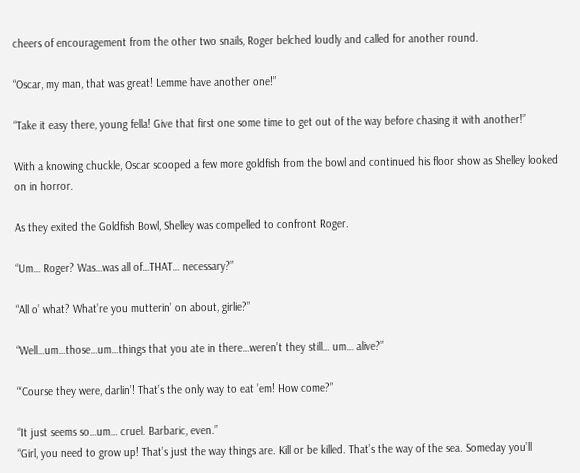cheers of encouragement from the other two snails, Roger belched loudly and called for another round.

“Oscar, my man, that was great! Lemme have another one!”

“Take it easy there, young fella! Give that first one some time to get out of the way before chasing it with another!”

With a knowing chuckle, Oscar scooped a few more goldfish from the bowl and continued his floor show as Shelley looked on in horror.

As they exited the Goldfish Bowl, Shelley was compelled to confront Roger.

“Um… Roger? Was…was all of…THAT… necessary?”

“All o’ what? What’re you mutterin’ on about, girlie?”

“Well…um…those…um…things that you ate in there…weren’t they still… um… alive?”

“‘Course they were, darlin’! That’s the only way to eat ’em! How come?”

“It just seems so…um… cruel. Barbaric, even.”
“Girl, you need to grow up! That’s just the way things are. Kill or be killed. That’s the way of the sea. Someday you’ll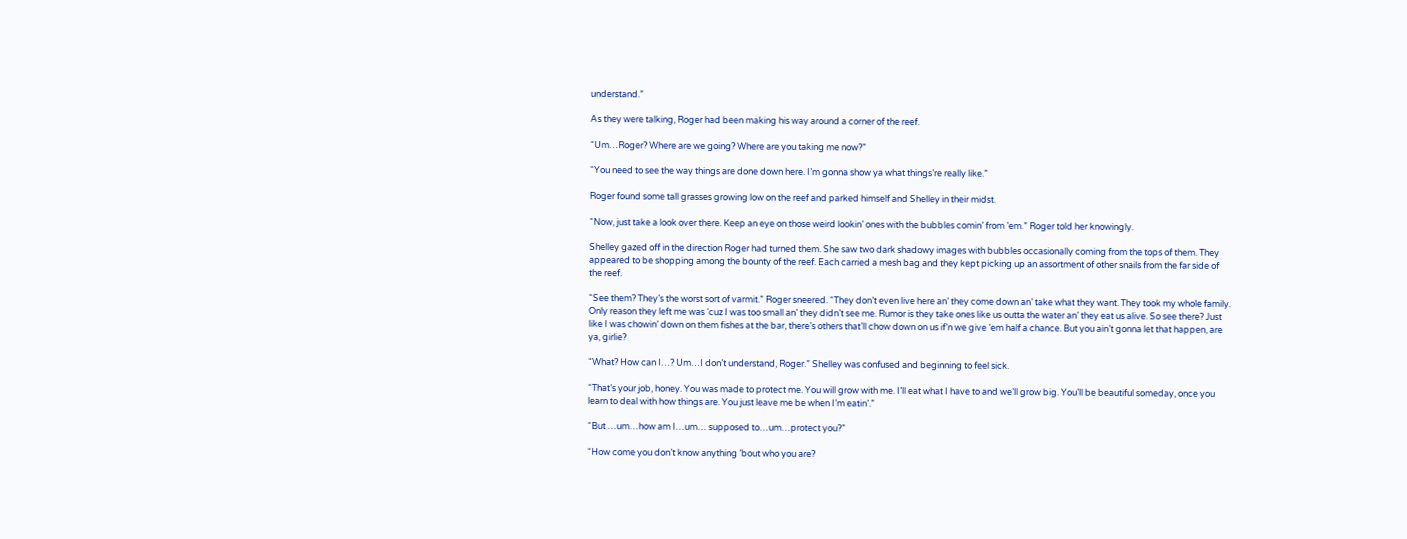understand.”

As they were talking, Roger had been making his way around a corner of the reef.

“Um…Roger? Where are we going? Where are you taking me now?”

“You need to see the way things are done down here. I’m gonna show ya what things’re really like.”

Roger found some tall grasses growing low on the reef and parked himself and Shelley in their midst.

“Now, just take a look over there. Keep an eye on those weird lookin’ ones with the bubbles comin’ from ’em.” Roger told her knowingly.

Shelley gazed off in the direction Roger had turned them. She saw two dark shadowy images with bubbles occasionally coming from the tops of them. They appeared to be shopping among the bounty of the reef. Each carried a mesh bag and they kept picking up an assortment of other snails from the far side of the reef.

“See them? They’s the worst sort of varmit.” Roger sneered. “They don’t even live here an’ they come down an’ take what they want. They took my whole family. Only reason they left me was ‘cuz I was too small an’ they didn’t see me. Rumor is they take ones like us outta the water an’ they eat us alive. So see there? Just like I was chowin’ down on them fishes at the bar, there’s others that’ll chow down on us if’n we give ’em half a chance. But you ain’t gonna let that happen, are ya, girlie?

“What? How can I…? Um…I don’t understand, Roger.” Shelley was confused and beginning to feel sick.

“That’s your job, honey. You was made to protect me. You will grow with me. I’ll eat what I have to and we’ll grow big. You’ll be beautiful someday, once you learn to deal with how things are. You just leave me be when I’m eatin’.”

“But …um…how am I…um… supposed to…um…protect you?”

“How come you don’t know anything ’bout who you are?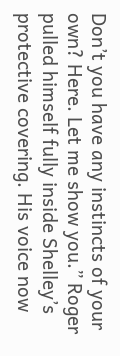Don’t you have any instincts of your own? Here. Let me show you.” Roger pulled himself fully inside Shelley’s protective covering. His voice now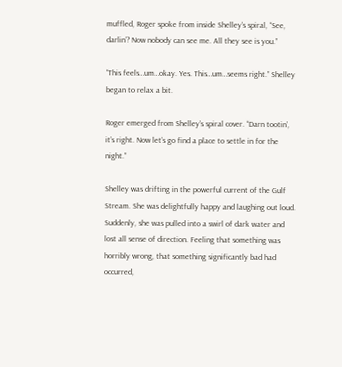muffled, Roger spoke from inside Shelley’s spiral, “See, darlin’? Now nobody can see me. All they see is you.”

“This feels…um…okay. Yes. This…um…seems right.” Shelley began to relax a bit.

Roger emerged from Shelley’s spiral cover. “Darn tootin’, it’s right. Now let’s go find a place to settle in for the night.”

Shelley was drifting in the powerful current of the Gulf Stream. She was delightfully happy and laughing out loud. Suddenly, she was pulled into a swirl of dark water and lost all sense of direction. Feeling that something was horribly wrong, that something significantly bad had occurred,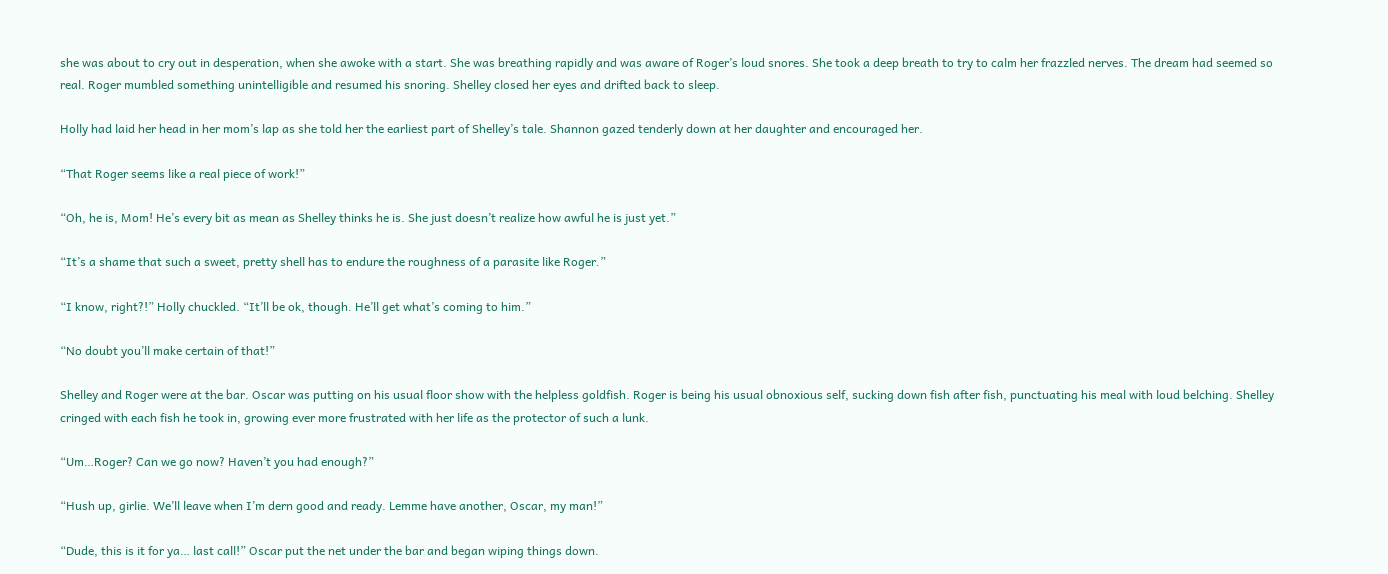she was about to cry out in desperation, when she awoke with a start. She was breathing rapidly and was aware of Roger’s loud snores. She took a deep breath to try to calm her frazzled nerves. The dream had seemed so real. Roger mumbled something unintelligible and resumed his snoring. Shelley closed her eyes and drifted back to sleep.

Holly had laid her head in her mom’s lap as she told her the earliest part of Shelley’s tale. Shannon gazed tenderly down at her daughter and encouraged her.

“That Roger seems like a real piece of work!”

“Oh, he is, Mom! He’s every bit as mean as Shelley thinks he is. She just doesn’t realize how awful he is just yet.”

“It’s a shame that such a sweet, pretty shell has to endure the roughness of a parasite like Roger.”

“I know, right?!” Holly chuckled. “It’ll be ok, though. He’ll get what’s coming to him.”

“No doubt you’ll make certain of that!”

Shelley and Roger were at the bar. Oscar was putting on his usual floor show with the helpless goldfish. Roger is being his usual obnoxious self, sucking down fish after fish, punctuating his meal with loud belching. Shelley cringed with each fish he took in, growing ever more frustrated with her life as the protector of such a lunk.

“Um…Roger? Can we go now? Haven’t you had enough?”

“Hush up, girlie. We’ll leave when I’m dern good and ready. Lemme have another, Oscar, my man!”

“Dude, this is it for ya… last call!” Oscar put the net under the bar and began wiping things down.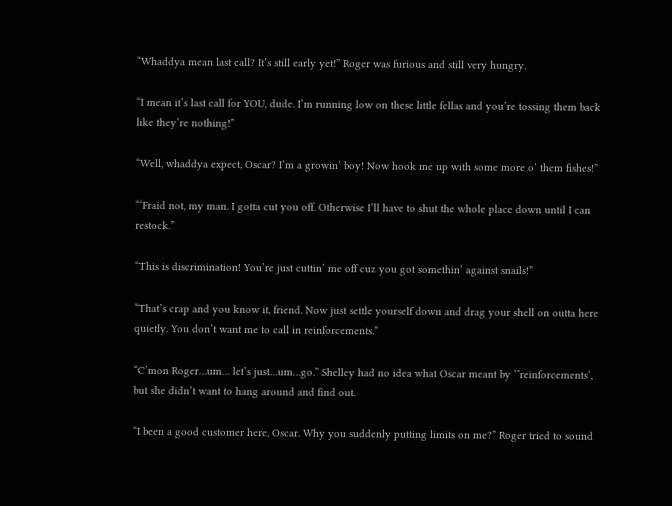“Whaddya mean last call? It’s still early yet!” Roger was furious and still very hungry.

“I mean it’s last call for YOU, dude. I’m running low on these little fellas and you’re tossing them back like they’re nothing!”

“Well, whaddya expect, Oscar? I’m a growin’ boy! Now hook me up with some more o’ them fishes!”

“‘Fraid not, my man. I gotta cut you off. Otherwise I’ll have to shut the whole place down until I can restock.”

“This is discrimination! You’re just cuttin’ me off cuz you got somethin’ against snails!”

“That’s crap and you know it, friend. Now just settle yourself down and drag your shell on outta here quietly. You don’t want me to call in reinforcements.”

“C’mon Roger…um… let’s just…um…go.” Shelley had no idea what Oscar meant by ‘˜reinforcements’, but she didn’t want to hang around and find out.

“I been a good customer here, Oscar. Why you suddenly putting limits on me?” Roger tried to sound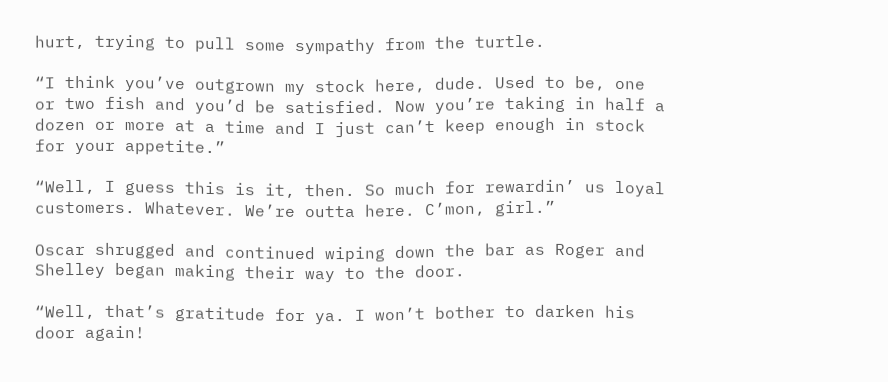hurt, trying to pull some sympathy from the turtle.

“I think you’ve outgrown my stock here, dude. Used to be, one or two fish and you’d be satisfied. Now you’re taking in half a dozen or more at a time and I just can’t keep enough in stock for your appetite.”

“Well, I guess this is it, then. So much for rewardin’ us loyal customers. Whatever. We’re outta here. C’mon, girl.”

Oscar shrugged and continued wiping down the bar as Roger and Shelley began making their way to the door.

“Well, that’s gratitude for ya. I won’t bother to darken his door again!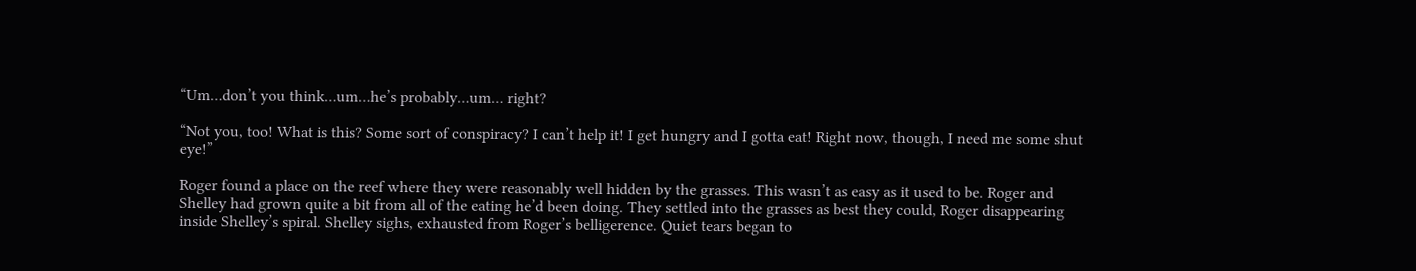“Um…don’t you think…um…he’s probably…um… right?

“Not you, too! What is this? Some sort of conspiracy? I can’t help it! I get hungry and I gotta eat! Right now, though, I need me some shut eye!”

Roger found a place on the reef where they were reasonably well hidden by the grasses. This wasn’t as easy as it used to be. Roger and Shelley had grown quite a bit from all of the eating he’d been doing. They settled into the grasses as best they could, Roger disappearing inside Shelley’s spiral. Shelley sighs, exhausted from Roger’s belligerence. Quiet tears began to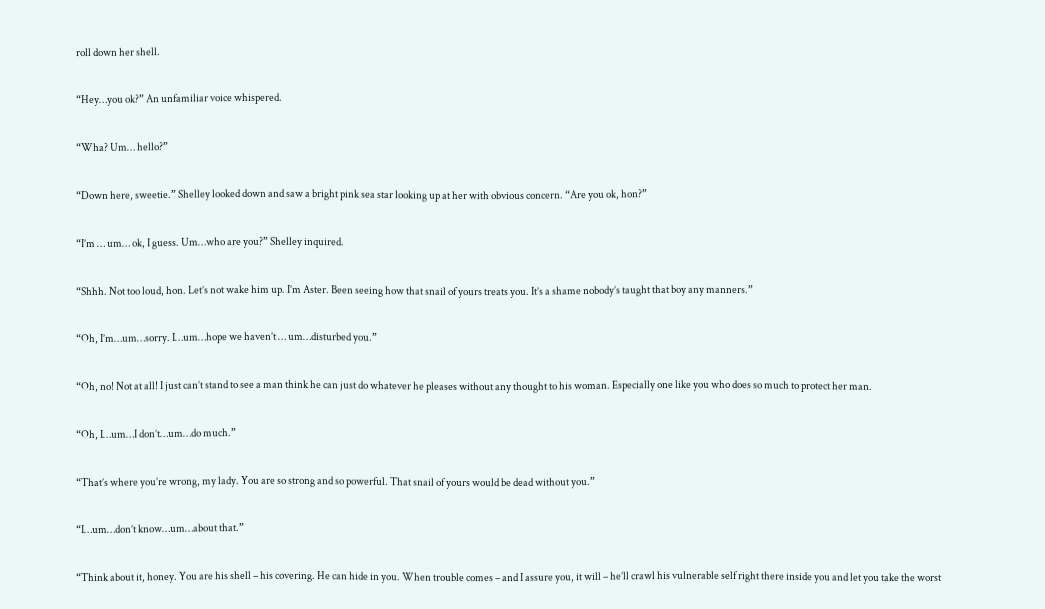roll down her shell.

“Hey…you ok?” An unfamiliar voice whispered.

“Wha? Um… hello?”

“Down here, sweetie.” Shelley looked down and saw a bright pink sea star looking up at her with obvious concern. “Are you ok, hon?”

“I’m … um… ok, I guess. Um…who are you?” Shelley inquired.

“Shhh. Not too loud, hon. Let’s not wake him up. I’m Aster. Been seeing how that snail of yours treats you. It’s a shame nobody’s taught that boy any manners.”

“Oh, I’m…um…sorry. I…um…hope we haven’t … um…disturbed you.”

“Oh, no! Not at all! I just can’t stand to see a man think he can just do whatever he pleases without any thought to his woman. Especially one like you who does so much to protect her man.

“Oh, I…um…I don’t…um…do much.”

“That’s where you’re wrong, my lady. You are so strong and so powerful. That snail of yours would be dead without you.”

“I…um…don’t know…um…about that.”

“Think about it, honey. You are his shell – his covering. He can hide in you. When trouble comes – and I assure you, it will – he’ll crawl his vulnerable self right there inside you and let you take the worst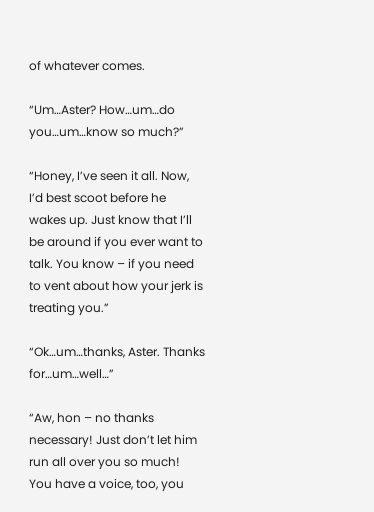of whatever comes.

“Um…Aster? How…um…do you…um…know so much?”

“Honey, I’ve seen it all. Now, I’d best scoot before he wakes up. Just know that I’ll be around if you ever want to talk. You know – if you need to vent about how your jerk is treating you.”

“Ok…um…thanks, Aster. Thanks for…um…well…”

“Aw, hon – no thanks necessary! Just don’t let him run all over you so much! You have a voice, too, you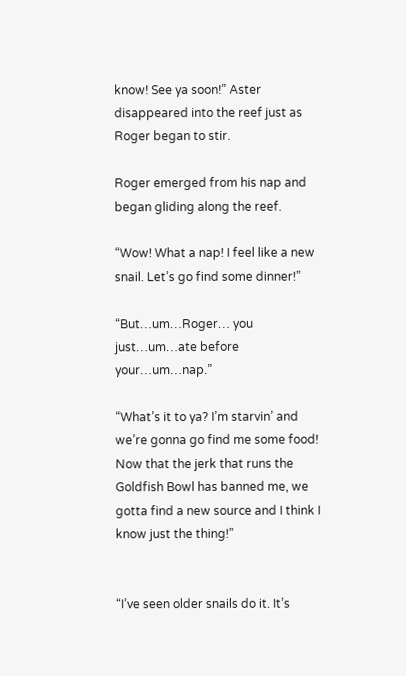know! See ya soon!” Aster disappeared into the reef just as Roger began to stir.

Roger emerged from his nap and began gliding along the reef.

“Wow! What a nap! I feel like a new snail. Let’s go find some dinner!”

“But…um…Roger… you just…um…ate before your…um…nap.”

“What’s it to ya? I’m starvin’ and we’re gonna go find me some food! Now that the jerk that runs the Goldfish Bowl has banned me, we gotta find a new source and I think I know just the thing!”


“I’ve seen older snails do it. It’s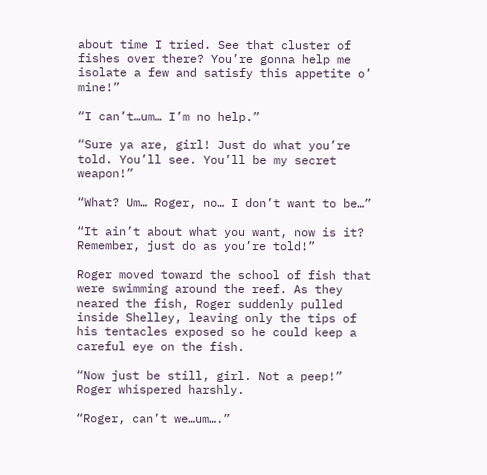about time I tried. See that cluster of fishes over there? You’re gonna help me isolate a few and satisfy this appetite o’ mine!”

“I can’t…um… I’m no help.”

“Sure ya are, girl! Just do what you’re told. You’ll see. You’ll be my secret weapon!”

“What? Um… Roger, no… I don’t want to be…”

“It ain’t about what you want, now is it? Remember, just do as you’re told!”

Roger moved toward the school of fish that were swimming around the reef. As they neared the fish, Roger suddenly pulled inside Shelley, leaving only the tips of his tentacles exposed so he could keep a careful eye on the fish.

“Now just be still, girl. Not a peep!” Roger whispered harshly.

“Roger, can’t we…um….”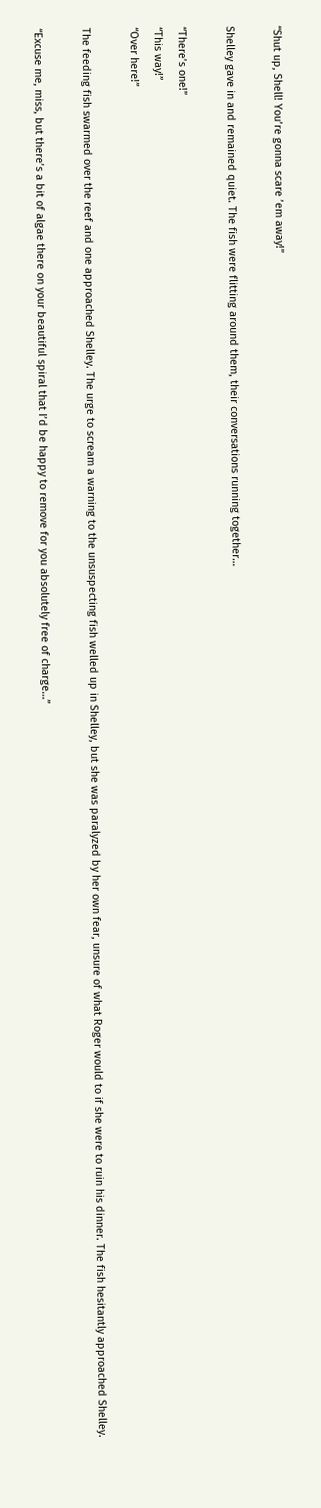“Shut up, Shell! You’re gonna scare ’em away!”

Shelley gave in and remained quiet. The fish were flitting around them, their conversations running together…

“There’s one!”
“This way!”
“Over here!”

The feeding fish swarmed over the reef and one approached Shelley. The urge to scream a warning to the unsuspecting fish welled up in Shelley, but she was paralyzed by her own fear, unsure of what Roger would to if she were to ruin his dinner. The fish hesitantly approached Shelley.

“Excuse me, miss, but there’s a bit of algae there on your beautiful spiral that I’d be happy to remove for you absolutely free of charge…”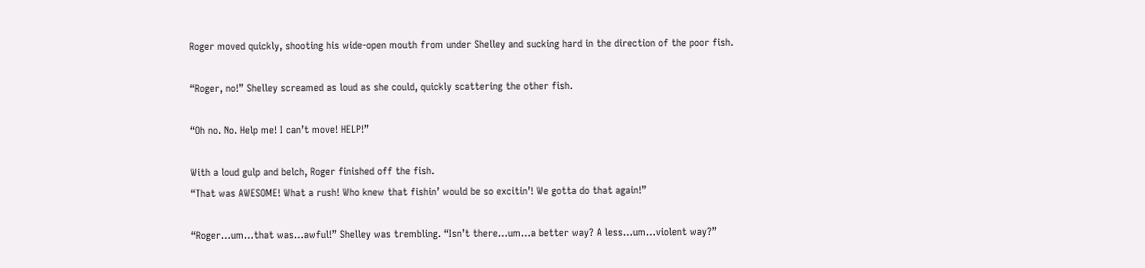Roger moved quickly, shooting his wide-open mouth from under Shelley and sucking hard in the direction of the poor fish.

“Roger, no!” Shelley screamed as loud as she could, quickly scattering the other fish.

“Oh no. No. Help me! I can’t move! HELP!”

With a loud gulp and belch, Roger finished off the fish.
“That was AWESOME! What a rush! Who knew that fishin’ would be so excitin’! We gotta do that again!”

“Roger…um…that was…awful!” Shelley was trembling. “Isn’t there…um…a better way? A less…um…violent way?”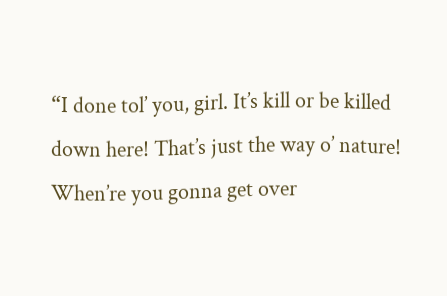“I done tol’ you, girl. It’s kill or be killed down here! That’s just the way o’ nature! When’re you gonna get over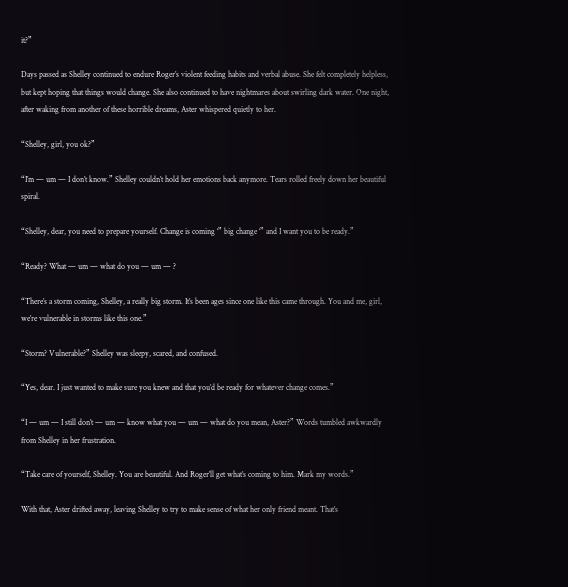it?”

Days passed as Shelley continued to endure Roger’s violent feeding habits and verbal abuse. She felt completely helpless, but kept hoping that things would change. She also continued to have nightmares about swirling dark water. One night, after waking from another of these horrible dreams, Aster whispered quietly to her.

“Shelley, girl, you ok?”

“I’m — um — I don’t know.” Shelley couldn’t hold her emotions back anymore. Tears rolled freely down her beautiful spiral.

“Shelley, dear, you need to prepare yourself. Change is coming ‘” big change ‘” and I want you to be ready.”

“Ready? What — um — what do you — um — ?

“There’s a storm coming, Shelley, a really big storm. It’s been ages since one like this came through. You and me, girl, we’re vulnerable in storms like this one.”

“Storm? Vulnerable?” Shelley was sleepy, scared, and confused.

“Yes, dear. I just wanted to make sure you knew and that you’d be ready for whatever change comes.”

“I — um — I still don’t — um — know what you — um — what do you mean, Aster?” Words tumbled awkwardly from Shelley in her frustration.

“Take care of yourself, Shelley. You are beautiful. And Roger’ll get what’s coming to him. Mark my words.”

With that, Aster drifted away, leaving Shelley to try to make sense of what her only friend meant. That’s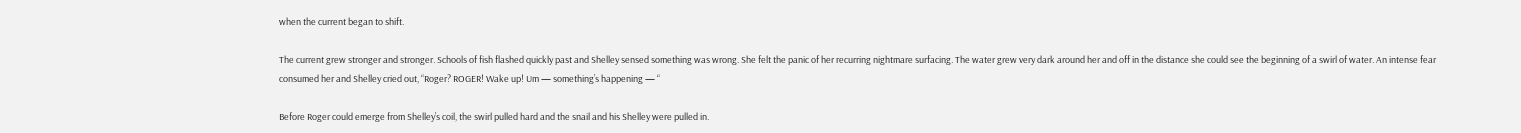when the current began to shift.

The current grew stronger and stronger. Schools of fish flashed quickly past and Shelley sensed something was wrong. She felt the panic of her recurring nightmare surfacing. The water grew very dark around her and off in the distance she could see the beginning of a swirl of water. An intense fear consumed her and Shelley cried out, “Roger? ROGER! Wake up! Um — something’s happening — “

Before Roger could emerge from Shelley’s coil, the swirl pulled hard and the snail and his Shelley were pulled in.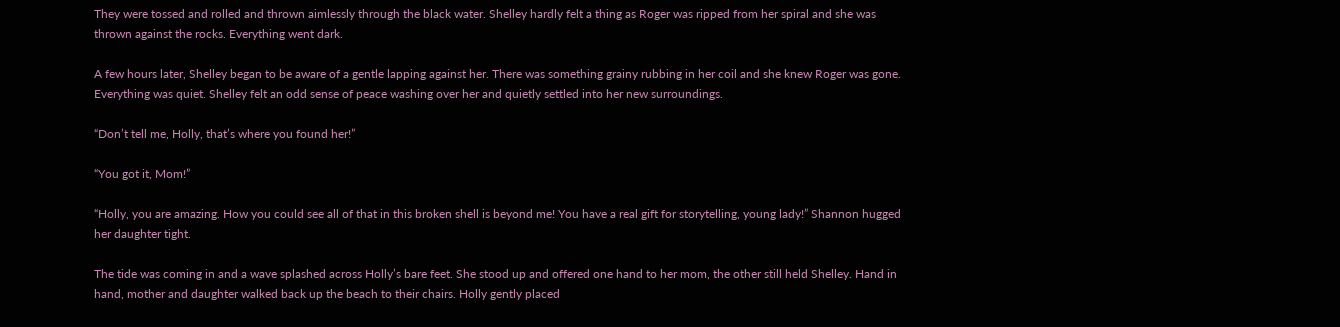They were tossed and rolled and thrown aimlessly through the black water. Shelley hardly felt a thing as Roger was ripped from her spiral and she was thrown against the rocks. Everything went dark.

A few hours later, Shelley began to be aware of a gentle lapping against her. There was something grainy rubbing in her coil and she knew Roger was gone. Everything was quiet. Shelley felt an odd sense of peace washing over her and quietly settled into her new surroundings.

“Don’t tell me, Holly, that’s where you found her!”

“You got it, Mom!”

“Holly, you are amazing. How you could see all of that in this broken shell is beyond me! You have a real gift for storytelling, young lady!” Shannon hugged her daughter tight.

The tide was coming in and a wave splashed across Holly’s bare feet. She stood up and offered one hand to her mom, the other still held Shelley. Hand in hand, mother and daughter walked back up the beach to their chairs. Holly gently placed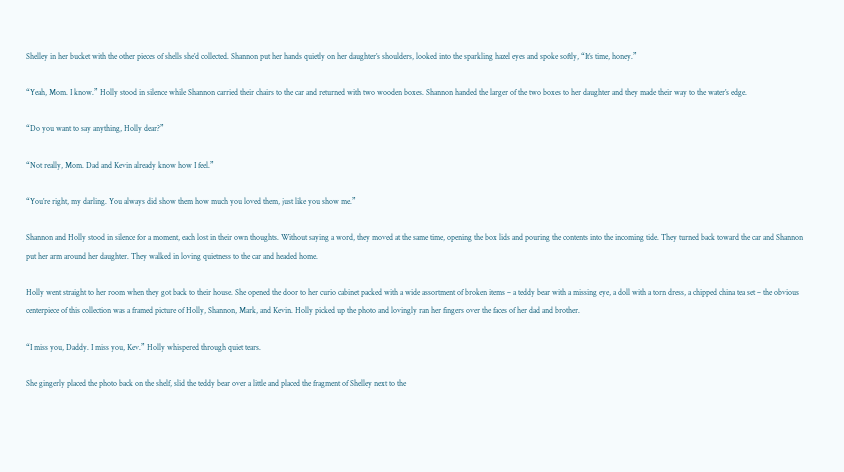Shelley in her bucket with the other pieces of shells she’d collected. Shannon put her hands quietly on her daughter’s shoulders, looked into the sparkling hazel eyes and spoke softly, “It’s time, honey.”

“Yeah, Mom. I know.” Holly stood in silence while Shannon carried their chairs to the car and returned with two wooden boxes. Shannon handed the larger of the two boxes to her daughter and they made their way to the water’s edge.

“Do you want to say anything, Holly dear?”

“Not really, Mom. Dad and Kevin already know how I feel.”

“You’re right, my darling. You always did show them how much you loved them, just like you show me.”

Shannon and Holly stood in silence for a moment, each lost in their own thoughts. Without saying a word, they moved at the same time, opening the box lids and pouring the contents into the incoming tide. They turned back toward the car and Shannon put her arm around her daughter. They walked in loving quietness to the car and headed home.

Holly went straight to her room when they got back to their house. She opened the door to her curio cabinet packed with a wide assortment of broken items – a teddy bear with a missing eye, a doll with a torn dress, a chipped china tea set – the obvious centerpiece of this collection was a framed picture of Holly, Shannon, Mark, and Kevin. Holly picked up the photo and lovingly ran her fingers over the faces of her dad and brother.

“I miss you, Daddy. I miss you, Kev.” Holly whispered through quiet tears.

She gingerly placed the photo back on the shelf, slid the teddy bear over a little and placed the fragment of Shelley next to the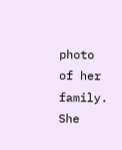photo of her family. She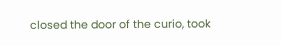closed the door of the curio, took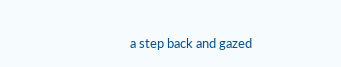a step back and gazed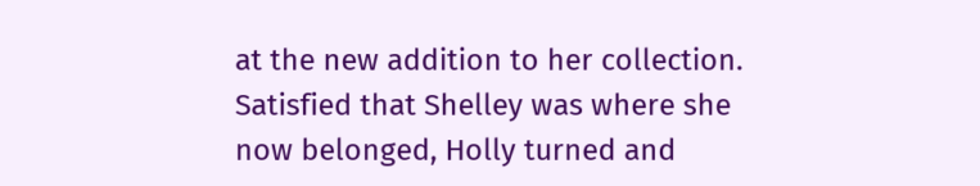at the new addition to her collection. Satisfied that Shelley was where she now belonged, Holly turned and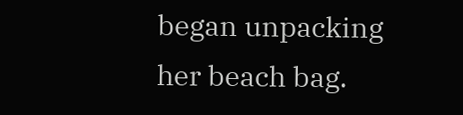began unpacking her beach bag.